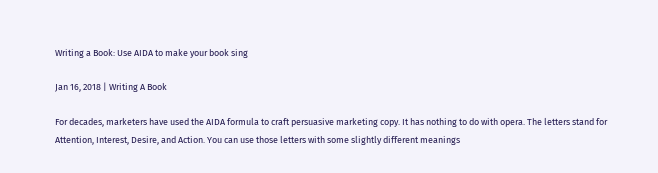Writing a Book: Use AIDA to make your book sing

Jan 16, 2018 | Writing A Book

For decades, marketers have used the AIDA formula to craft persuasive marketing copy. It has nothing to do with opera. The letters stand for Attention, Interest, Desire, and Action. You can use those letters with some slightly different meanings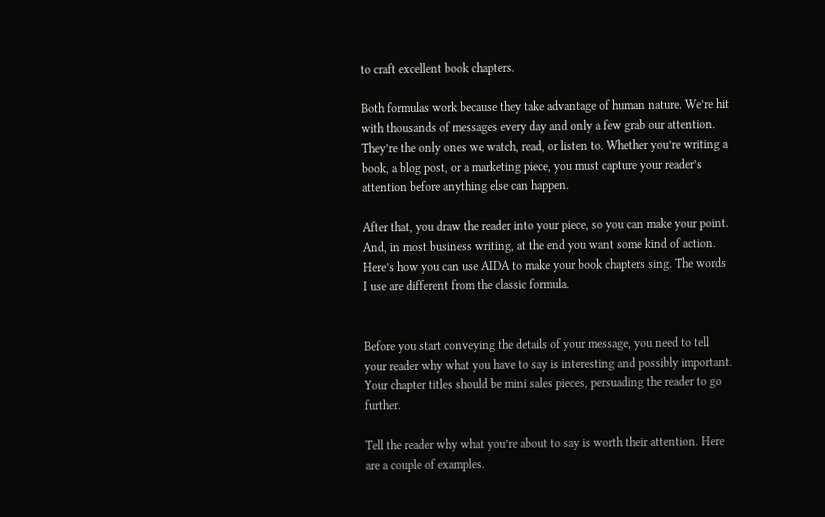to craft excellent book chapters.

Both formulas work because they take advantage of human nature. We’re hit with thousands of messages every day and only a few grab our attention. They’re the only ones we watch, read, or listen to. Whether you’re writing a book, a blog post, or a marketing piece, you must capture your reader’s attention before anything else can happen.

After that, you draw the reader into your piece, so you can make your point. And, in most business writing, at the end you want some kind of action. Here’s how you can use AIDA to make your book chapters sing. The words I use are different from the classic formula.


Before you start conveying the details of your message, you need to tell your reader why what you have to say is interesting and possibly important. Your chapter titles should be mini sales pieces, persuading the reader to go further.

Tell the reader why what you’re about to say is worth their attention. Here are a couple of examples.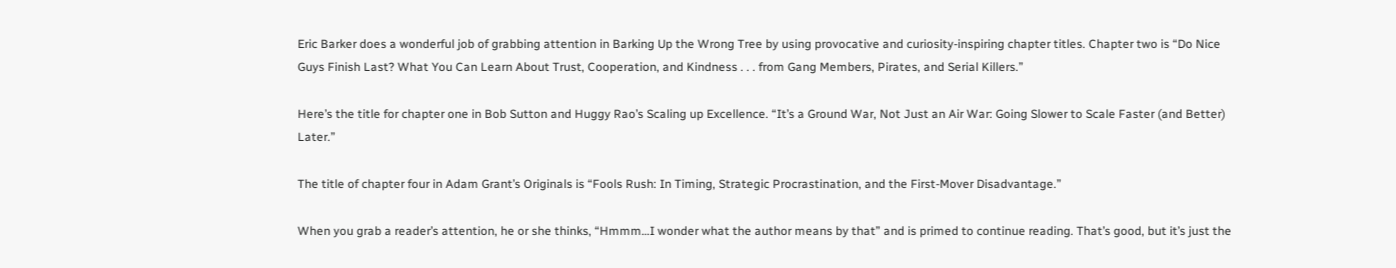Eric Barker does a wonderful job of grabbing attention in Barking Up the Wrong Tree by using provocative and curiosity-inspiring chapter titles. Chapter two is “Do Nice Guys Finish Last? What You Can Learn About Trust, Cooperation, and Kindness . . . from Gang Members, Pirates, and Serial Killers.”

Here’s the title for chapter one in Bob Sutton and Huggy Rao’s Scaling up Excellence. “It’s a Ground War, Not Just an Air War: Going Slower to Scale Faster (and Better) Later.”

The title of chapter four in Adam Grant’s Originals is “Fools Rush: In Timing, Strategic Procrastination, and the First-Mover Disadvantage.”

When you grab a reader’s attention, he or she thinks, “Hmmm…I wonder what the author means by that” and is primed to continue reading. That’s good, but it’s just the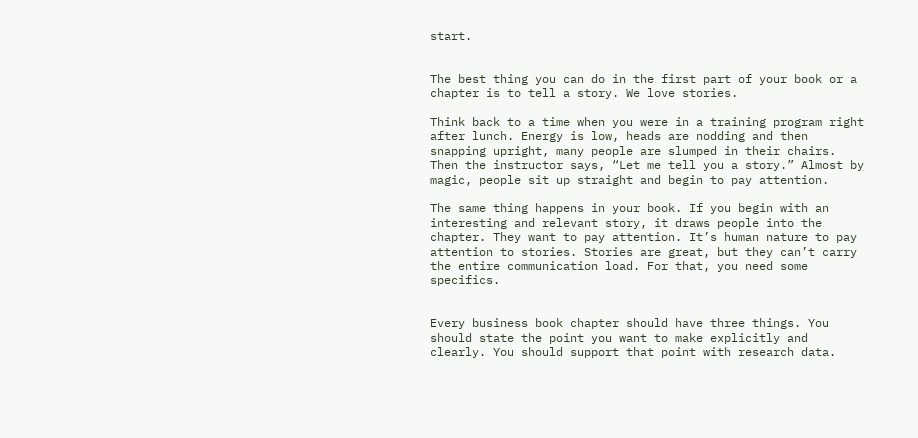start.


The best thing you can do in the first part of your book or a chapter is to tell a story. We love stories.

Think back to a time when you were in a training program right after lunch. Energy is low, heads are nodding and then snapping upright, many people are slumped in their chairs. Then the instructor says, “Let me tell you a story.” Almost by magic, people sit up straight and begin to pay attention.

The same thing happens in your book. If you begin with an interesting and relevant story, it draws people into the chapter. They want to pay attention. It’s human nature to pay attention to stories. Stories are great, but they can’t carry the entire communication load. For that, you need some specifics.


Every business book chapter should have three things. You should state the point you want to make explicitly and clearly. You should support that point with research data.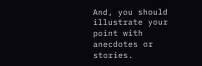And, you should illustrate your point with anecdotes or stories.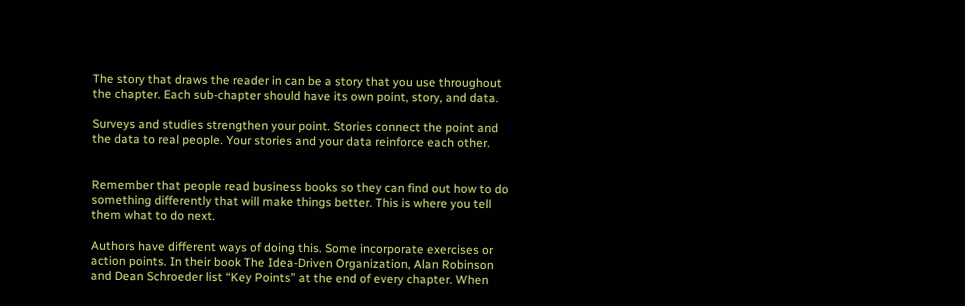The story that draws the reader in can be a story that you use throughout the chapter. Each sub-chapter should have its own point, story, and data.

Surveys and studies strengthen your point. Stories connect the point and the data to real people. Your stories and your data reinforce each other.


Remember that people read business books so they can find out how to do something differently that will make things better. This is where you tell them what to do next.

Authors have different ways of doing this. Some incorporate exercises or action points. In their book The Idea-Driven Organization, Alan Robinson and Dean Schroeder list “Key Points” at the end of every chapter. When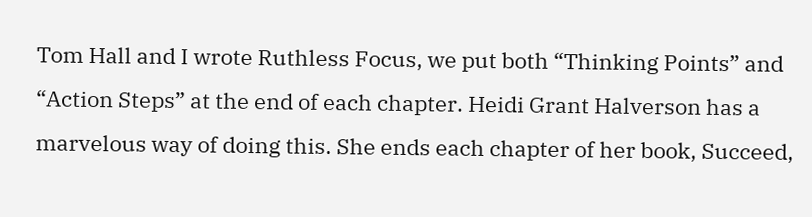Tom Hall and I wrote Ruthless Focus, we put both “Thinking Points” and “Action Steps” at the end of each chapter. Heidi Grant Halverson has a marvelous way of doing this. She ends each chapter of her book, Succeed,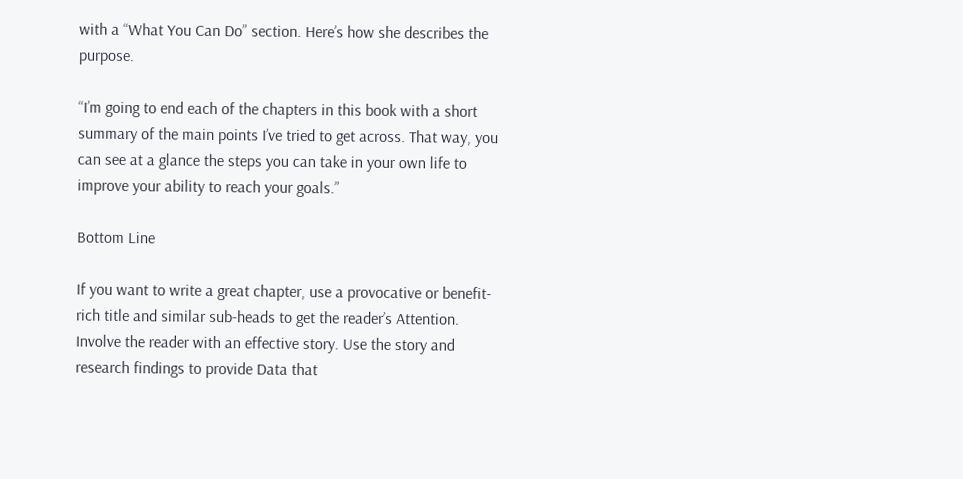with a “What You Can Do” section. Here’s how she describes the purpose.

“I’m going to end each of the chapters in this book with a short summary of the main points I’ve tried to get across. That way, you can see at a glance the steps you can take in your own life to improve your ability to reach your goals.”

Bottom Line

If you want to write a great chapter, use a provocative or benefit-rich title and similar sub-heads to get the reader’s Attention. Involve the reader with an effective story. Use the story and research findings to provide Data that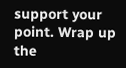support your point. Wrap up the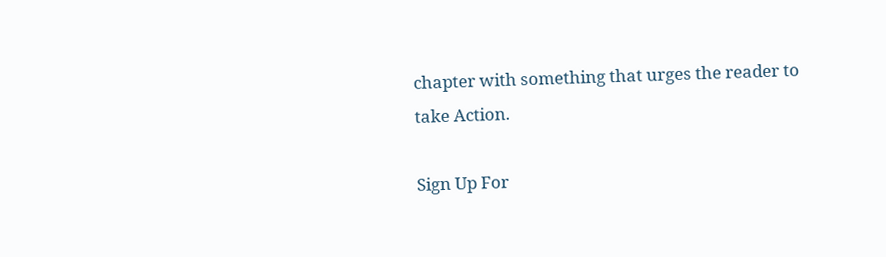chapter with something that urges the reader to take Action.

Sign Up For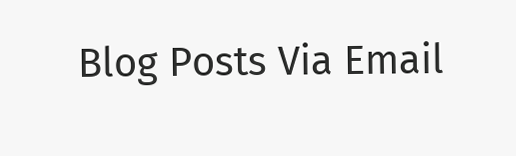Blog Posts Via Email